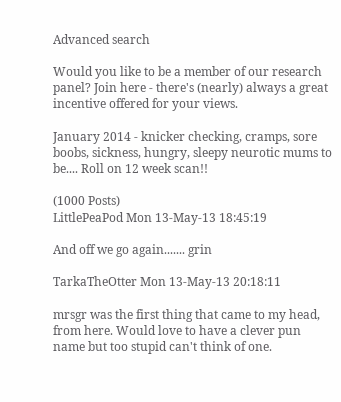Advanced search

Would you like to be a member of our research panel? Join here - there's (nearly) always a great incentive offered for your views.

January 2014 - knicker checking, cramps, sore boobs, sickness, hungry, sleepy neurotic mums to be.... Roll on 12 week scan!!

(1000 Posts)
LittlePeaPod Mon 13-May-13 18:45:19

And off we go again....... grin

TarkaTheOtter Mon 13-May-13 20:18:11

mrsgr was the first thing that came to my head, from here. Would love to have a clever pun name but too stupid can't think of one.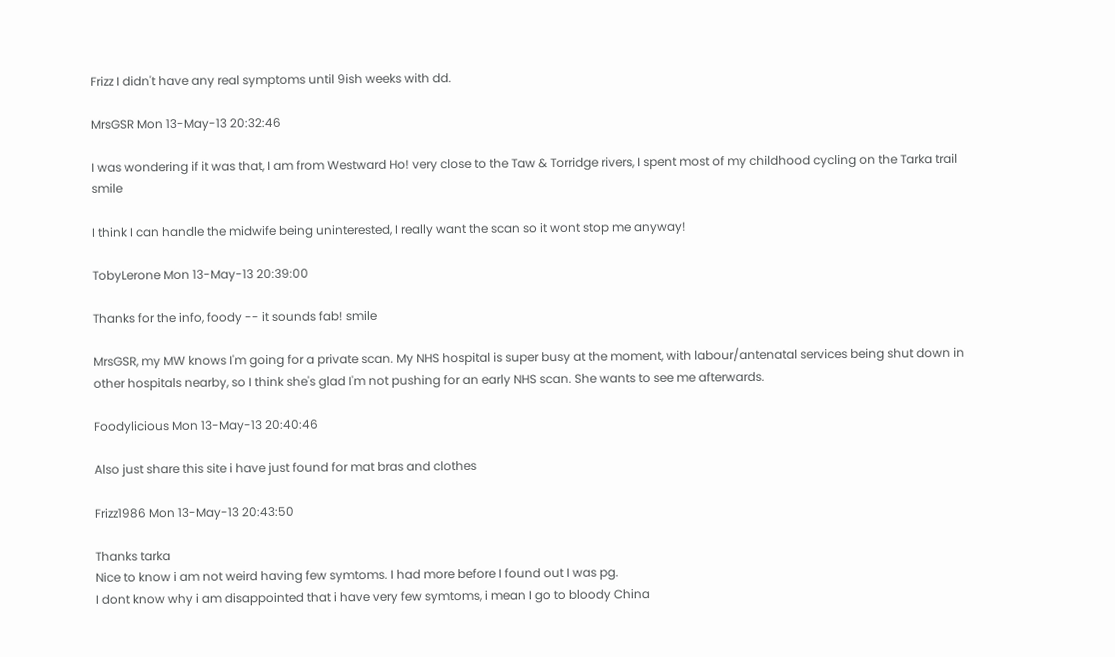Frizz I didn't have any real symptoms until 9ish weeks with dd.

MrsGSR Mon 13-May-13 20:32:46

I was wondering if it was that, I am from Westward Ho! very close to the Taw & Torridge rivers, I spent most of my childhood cycling on the Tarka trail smile

I think I can handle the midwife being uninterested, I really want the scan so it wont stop me anyway!

TobyLerone Mon 13-May-13 20:39:00

Thanks for the info, foody -- it sounds fab! smile

MrsGSR, my MW knows I'm going for a private scan. My NHS hospital is super busy at the moment, with labour/antenatal services being shut down in other hospitals nearby, so I think she's glad I'm not pushing for an early NHS scan. She wants to see me afterwards.

Foodylicious Mon 13-May-13 20:40:46

Also just share this site i have just found for mat bras and clothes

Frizz1986 Mon 13-May-13 20:43:50

Thanks tarka
Nice to know i am not weird having few symtoms. I had more before I found out I was pg.
I dont know why i am disappointed that i have very few symtoms, i mean I go to bloody China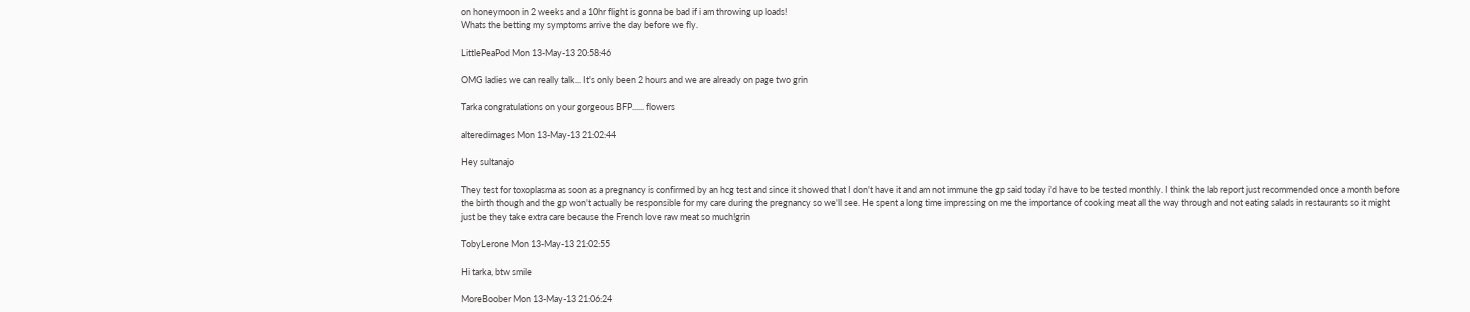on honeymoon in 2 weeks and a 10hr flight is gonna be bad if i am throwing up loads!
Whats the betting my symptoms arrive the day before we fly.

LittlePeaPod Mon 13-May-13 20:58:46

OMG ladies we can really talk... It's only been 2 hours and we are already on page two grin

Tarka congratulations on your gorgeous BFP...... flowers

alteredimages Mon 13-May-13 21:02:44

Hey sultanajo

They test for toxoplasma as soon as a pregnancy is confirmed by an hcg test and since it showed that I don't have it and am not immune the gp said today i'd have to be tested monthly. I think the lab report just recommended once a month before the birth though and the gp won't actually be responsible for my care during the pregnancy so we'll see. He spent a long time impressing on me the importance of cooking meat all the way through and not eating salads in restaurants so it might just be they take extra care because the French love raw meat so much!grin

TobyLerone Mon 13-May-13 21:02:55

Hi tarka, btw smile

MoreBoober Mon 13-May-13 21:06:24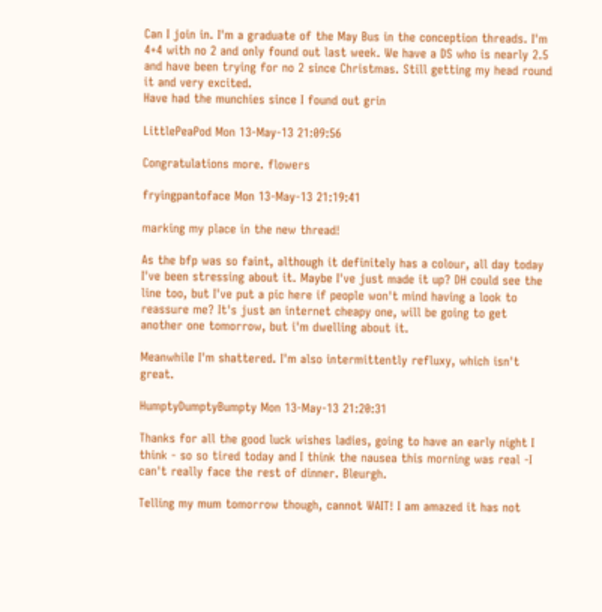Can I join in. I'm a graduate of the May Bus in the conception threads. I'm 4+4 with no 2 and only found out last week. We have a DS who is nearly 2.5 and have been trying for no 2 since Christmas. Still getting my head round it and very excited.
Have had the munchies since I found out grin

LittlePeaPod Mon 13-May-13 21:09:56

Congratulations more. flowers

fryingpantoface Mon 13-May-13 21:19:41

marking my place in the new thread!

As the bfp was so faint, although it definitely has a colour, all day today I've been stressing about it. Maybe I've just made it up? DH could see the line too, but I've put a pic here if people won't mind having a look to reassure me? It's just an internet cheapy one, will be going to get another one tomorrow, but i'm dwelling about it.

Meanwhile I'm shattered. I'm also intermittently refluxy, which isn't great.

HumptyDumptyBumpty Mon 13-May-13 21:20:31

Thanks for all the good luck wishes ladies, going to have an early night I think - so so tired today and I think the nausea this morning was real -I can't really face the rest of dinner. Bleurgh.

Telling my mum tomorrow though, cannot WAIT! I am amazed it has not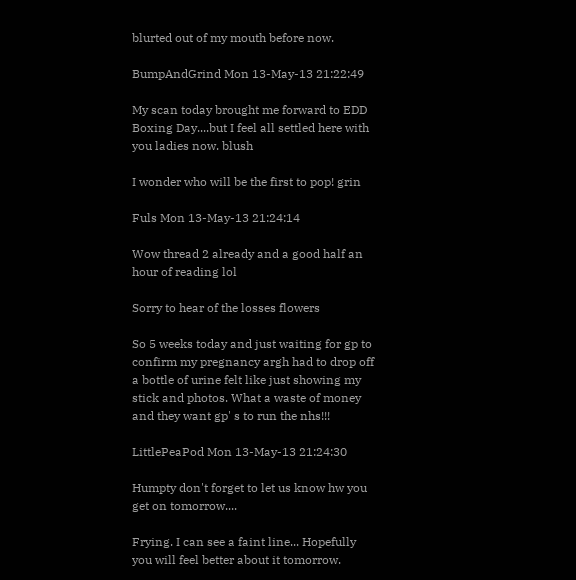blurted out of my mouth before now.

BumpAndGrind Mon 13-May-13 21:22:49

My scan today brought me forward to EDD Boxing Day....but I feel all settled here with you ladies now. blush

I wonder who will be the first to pop! grin

Fuls Mon 13-May-13 21:24:14

Wow thread 2 already and a good half an hour of reading lol

Sorry to hear of the losses flowers

So 5 weeks today and just waiting for gp to confirm my pregnancy argh had to drop off a bottle of urine felt like just showing my stick and photos. What a waste of money and they want gp' s to run the nhs!!!

LittlePeaPod Mon 13-May-13 21:24:30

Humpty don't forget to let us know hw you get on tomorrow....

Frying. I can see a faint line... Hopefully you will feel better about it tomorrow.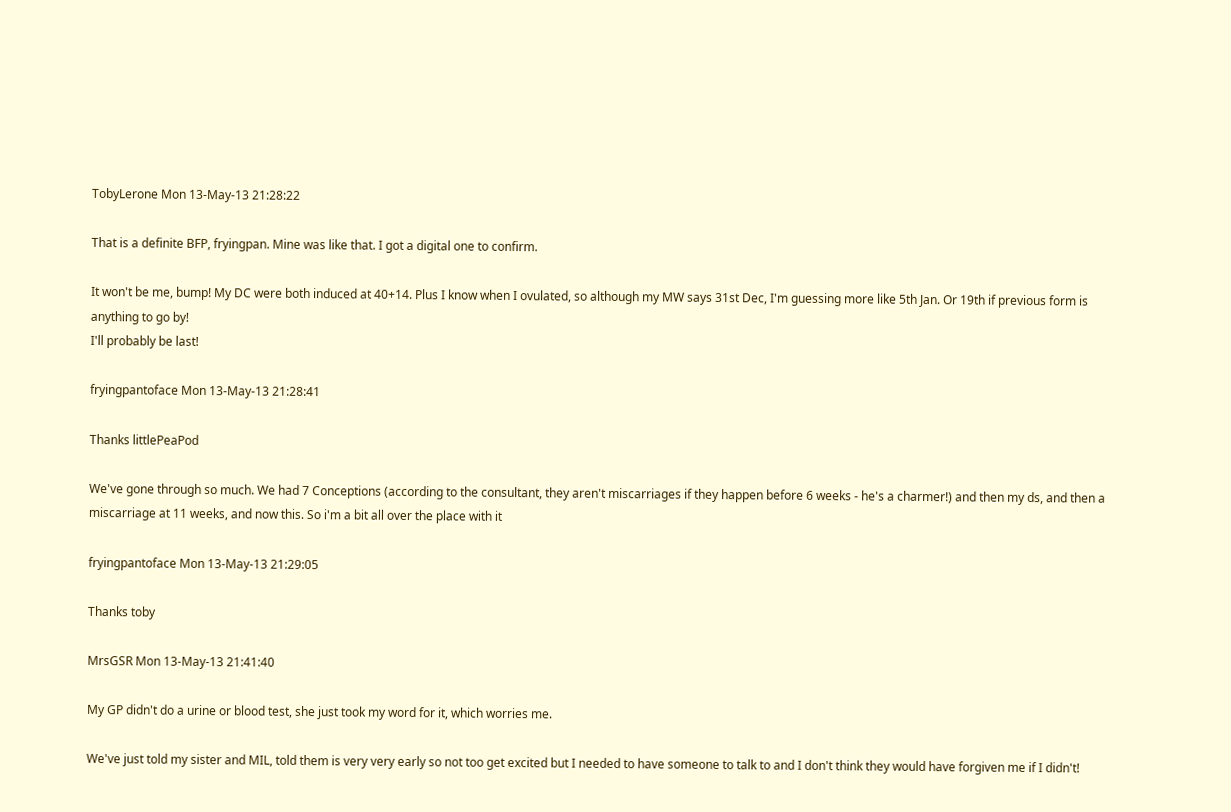TobyLerone Mon 13-May-13 21:28:22

That is a definite BFP, fryingpan. Mine was like that. I got a digital one to confirm.

It won't be me, bump! My DC were both induced at 40+14. Plus I know when I ovulated, so although my MW says 31st Dec, I'm guessing more like 5th Jan. Or 19th if previous form is anything to go by!
I'll probably be last!

fryingpantoface Mon 13-May-13 21:28:41

Thanks littlePeaPod

We've gone through so much. We had 7 Conceptions (according to the consultant, they aren't miscarriages if they happen before 6 weeks - he's a charmer!) and then my ds, and then a miscarriage at 11 weeks, and now this. So i'm a bit all over the place with it

fryingpantoface Mon 13-May-13 21:29:05

Thanks toby

MrsGSR Mon 13-May-13 21:41:40

My GP didn't do a urine or blood test, she just took my word for it, which worries me.

We've just told my sister and MIL, told them is very very early so not too get excited but I needed to have someone to talk to and I don't think they would have forgiven me if I didn't!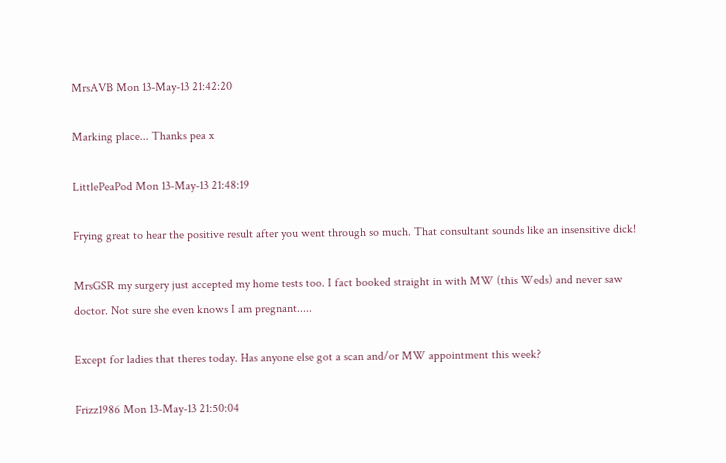MrsAVB Mon 13-May-13 21:42:20

Marking place... Thanks pea x

LittlePeaPod Mon 13-May-13 21:48:19

Frying great to hear the positive result after you went through so much. That consultant sounds like an insensitive dick!

MrsGSR my surgery just accepted my home tests too. I fact booked straight in with MW (this Weds) and never saw doctor. Not sure she even knows I am pregnant.....

Except for ladies that theres today. Has anyone else got a scan and/or MW appointment this week?

Frizz1986 Mon 13-May-13 21:50:04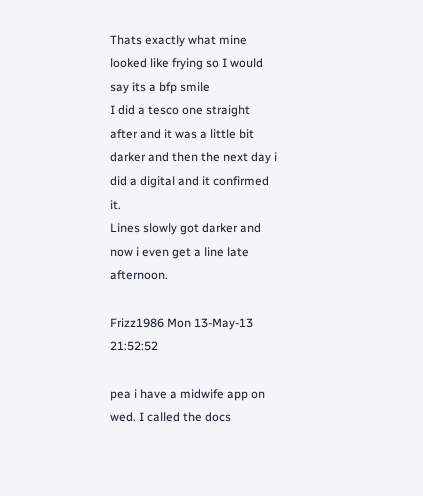Thats exactly what mine looked like frying so I would say its a bfp smile
I did a tesco one straight after and it was a little bit darker and then the next day i did a digital and it confirmed it.
Lines slowly got darker and now i even get a line late afternoon.

Frizz1986 Mon 13-May-13 21:52:52

pea i have a midwife app on wed. I called the docs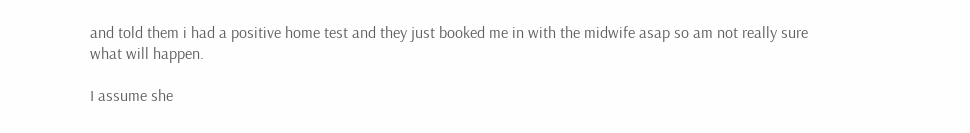and told them i had a positive home test and they just booked me in with the midwife asap so am not really sure what will happen.

I assume she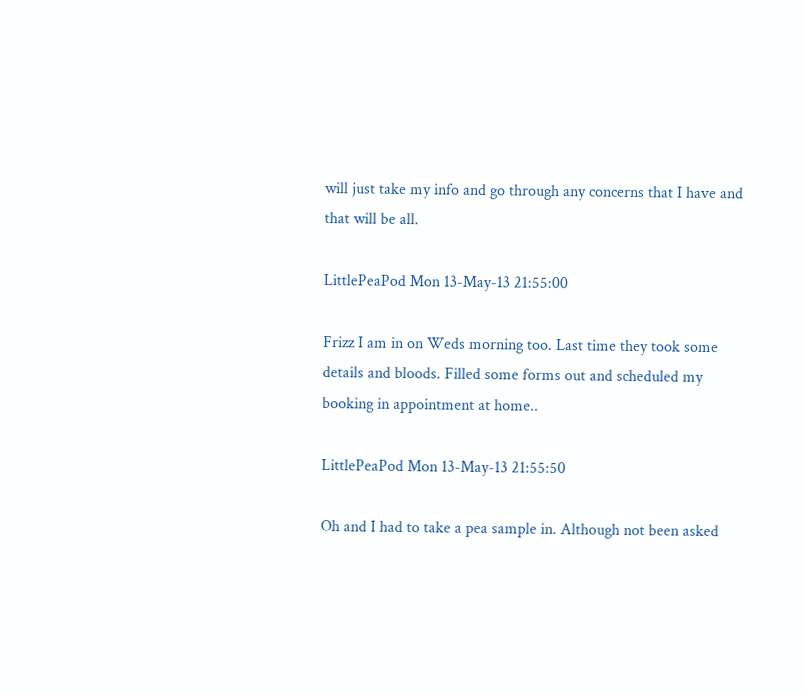will just take my info and go through any concerns that I have and that will be all.

LittlePeaPod Mon 13-May-13 21:55:00

Frizz I am in on Weds morning too. Last time they took some details and bloods. Filled some forms out and scheduled my booking in appointment at home..

LittlePeaPod Mon 13-May-13 21:55:50

Oh and I had to take a pea sample in. Although not been asked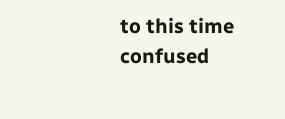to this time confused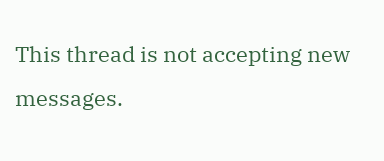This thread is not accepting new messages.